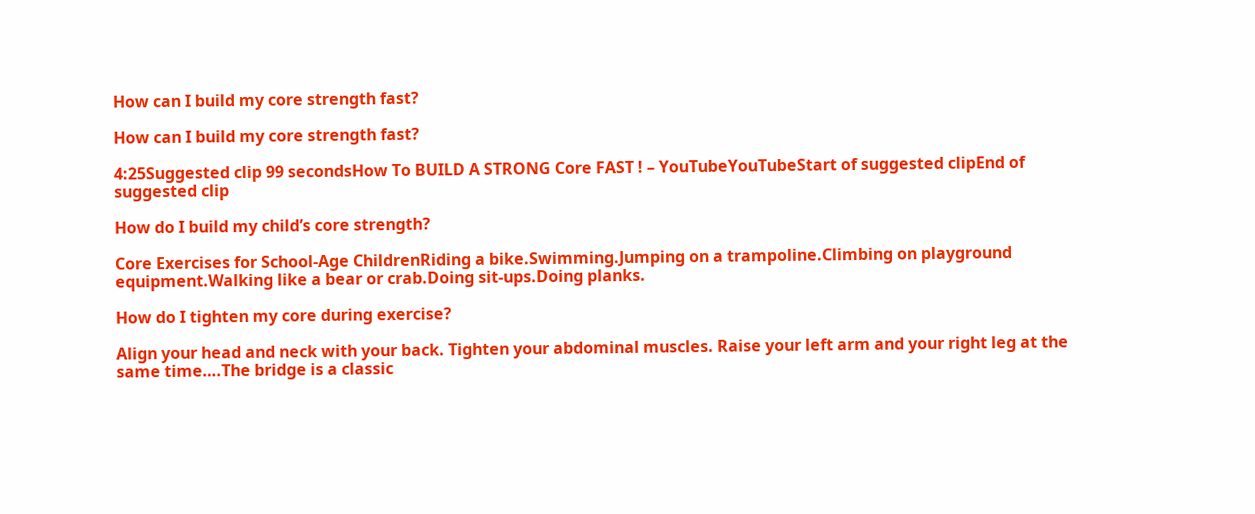How can I build my core strength fast?

How can I build my core strength fast?

4:25Suggested clip 99 secondsHow To BUILD A STRONG Core FAST ! – YouTubeYouTubeStart of suggested clipEnd of suggested clip

How do I build my child’s core strength?

Core Exercises for School-Age ChildrenRiding a bike.Swimming.Jumping on a trampoline.Climbing on playground equipment.Walking like a bear or crab.Doing sit-ups.Doing planks.

How do I tighten my core during exercise?

Align your head and neck with your back. Tighten your abdominal muscles. Raise your left arm and your right leg at the same time….The bridge is a classic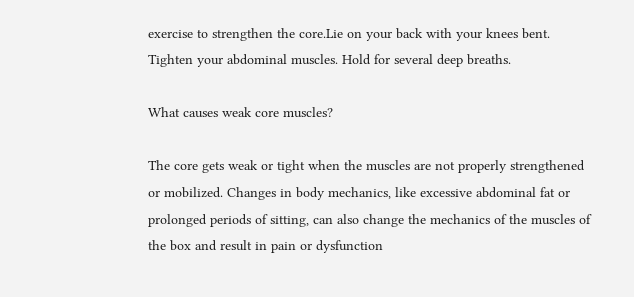exercise to strengthen the core.Lie on your back with your knees bent. Tighten your abdominal muscles. Hold for several deep breaths.

What causes weak core muscles?

The core gets weak or tight when the muscles are not properly strengthened or mobilized. Changes in body mechanics, like excessive abdominal fat or prolonged periods of sitting, can also change the mechanics of the muscles of the box and result in pain or dysfunction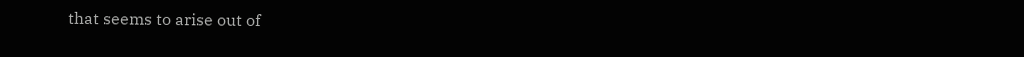that seems to arise out of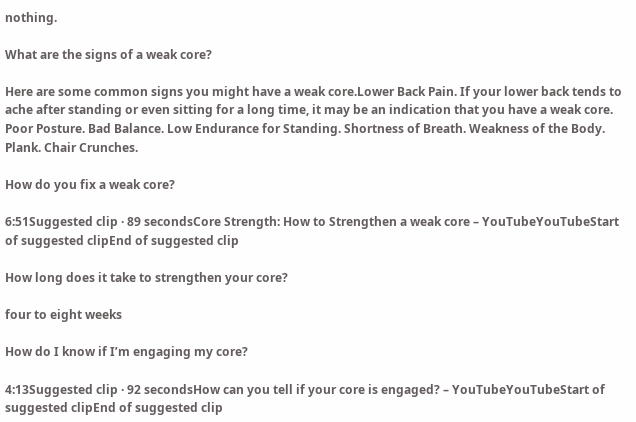nothing.

What are the signs of a weak core?

Here are some common signs you might have a weak core.Lower Back Pain. If your lower back tends to ache after standing or even sitting for a long time, it may be an indication that you have a weak core. Poor Posture. Bad Balance. Low Endurance for Standing. Shortness of Breath. Weakness of the Body. Plank. Chair Crunches.

How do you fix a weak core?

6:51Suggested clip · 89 secondsCore Strength: How to Strengthen a weak core – YouTubeYouTubeStart of suggested clipEnd of suggested clip

How long does it take to strengthen your core?

four to eight weeks

How do I know if I’m engaging my core?

4:13Suggested clip · 92 secondsHow can you tell if your core is engaged? – YouTubeYouTubeStart of suggested clipEnd of suggested clip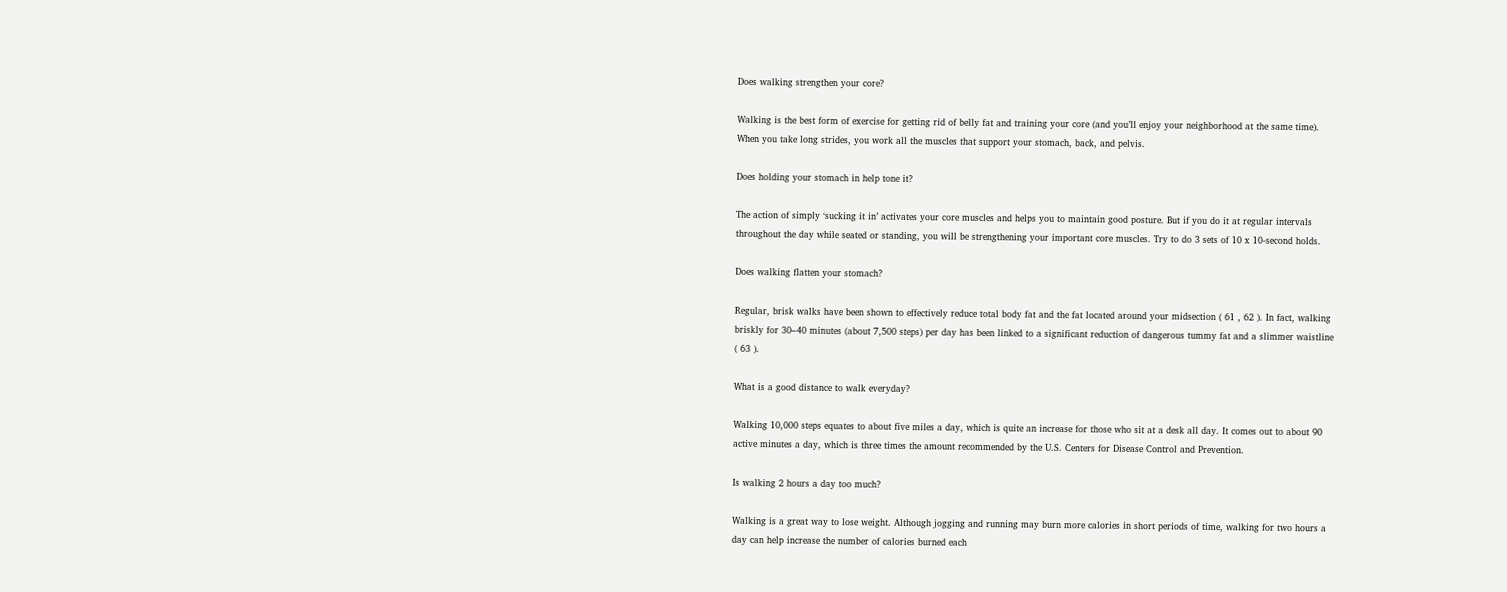Does walking strengthen your core?

Walking is the best form of exercise for getting rid of belly fat and training your core (and you’ll enjoy your neighborhood at the same time). When you take long strides, you work all the muscles that support your stomach, back, and pelvis.

Does holding your stomach in help tone it?

The action of simply ‘sucking it in’ activates your core muscles and helps you to maintain good posture. But if you do it at regular intervals throughout the day while seated or standing, you will be strengthening your important core muscles. Try to do 3 sets of 10 x 10-second holds.

Does walking flatten your stomach?

Regular, brisk walks have been shown to effectively reduce total body fat and the fat located around your midsection ( 61 , 62 ). In fact, walking briskly for 30–40 minutes (about 7,500 steps) per day has been linked to a significant reduction of dangerous tummy fat and a slimmer waistline ( 63 ).

What is a good distance to walk everyday?

Walking 10,000 steps equates to about five miles a day, which is quite an increase for those who sit at a desk all day. It comes out to about 90 active minutes a day, which is three times the amount recommended by the U.S. Centers for Disease Control and Prevention.

Is walking 2 hours a day too much?

Walking is a great way to lose weight. Although jogging and running may burn more calories in short periods of time, walking for two hours a day can help increase the number of calories burned each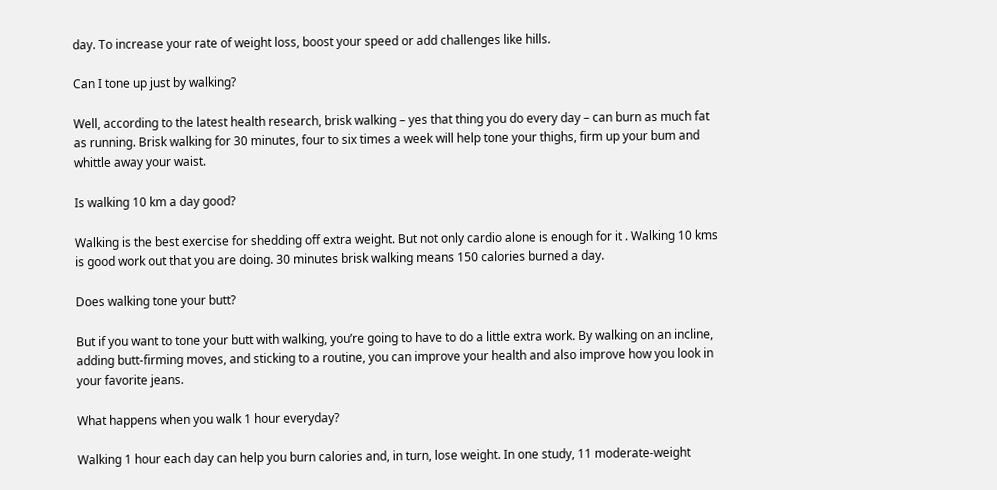day. To increase your rate of weight loss, boost your speed or add challenges like hills.

Can I tone up just by walking?

Well, according to the latest health research, brisk walking – yes that thing you do every day – can burn as much fat as running. Brisk walking for 30 minutes, four to six times a week will help tone your thighs, firm up your bum and whittle away your waist.

Is walking 10 km a day good?

Walking is the best exercise for shedding off extra weight. But not only cardio alone is enough for it . Walking 10 kms is good work out that you are doing. 30 minutes brisk walking means 150 calories burned a day.

Does walking tone your butt?

But if you want to tone your butt with walking, you’re going to have to do a little extra work. By walking on an incline, adding butt-firming moves, and sticking to a routine, you can improve your health and also improve how you look in your favorite jeans.

What happens when you walk 1 hour everyday?

Walking 1 hour each day can help you burn calories and, in turn, lose weight. In one study, 11 moderate-weight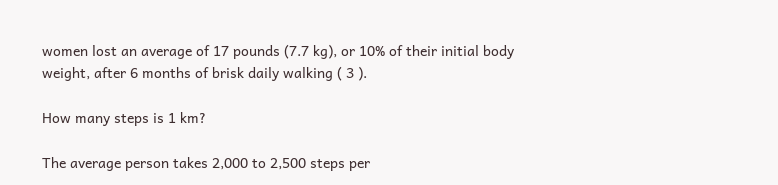women lost an average of 17 pounds (7.7 kg), or 10% of their initial body weight, after 6 months of brisk daily walking ( 3 ).

How many steps is 1 km?

The average person takes 2,000 to 2,500 steps per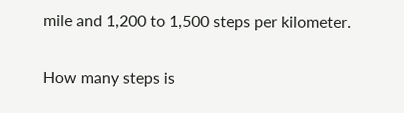mile and 1,200 to 1,500 steps per kilometer.

How many steps is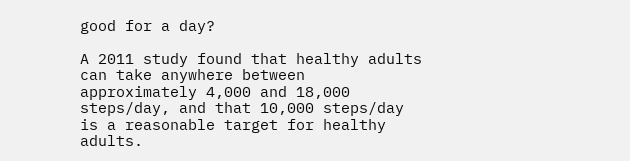good for a day?

A 2011 study found that healthy adults can take anywhere between approximately 4,000 and 18,000 steps/day, and that 10,000 steps/day is a reasonable target for healthy adults.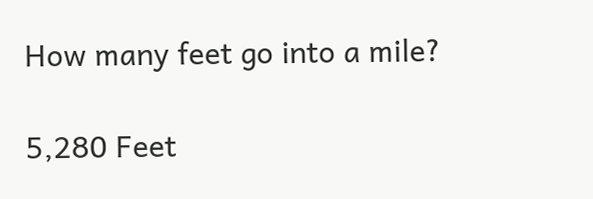How many feet go into a mile?

5,280 Feet